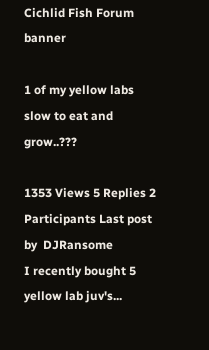Cichlid Fish Forum banner

1 of my yellow labs slow to eat and grow..???

1353 Views 5 Replies 2 Participants Last post by  DJRansome
I recently bought 5 yellow lab juv's...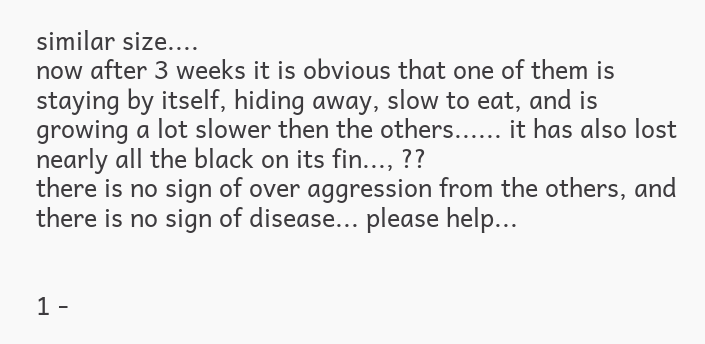similar size....
now after 3 weeks it is obvious that one of them is staying by itself, hiding away, slow to eat, and is growing a lot slower then the others...... it has also lost nearly all the black on its fin..., ??
there is no sign of over aggression from the others, and there is no sign of disease... please help...


1 -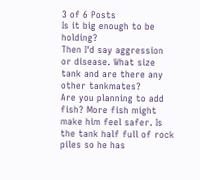3 of 6 Posts
Is it big enough to be holding?
Then I'd say aggression or disease. What size tank and are there any other tankmates?
Are you planning to add fish? More fish might make him feel safer. Is the tank half full of rock piles so he has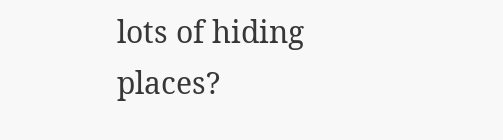lots of hiding places?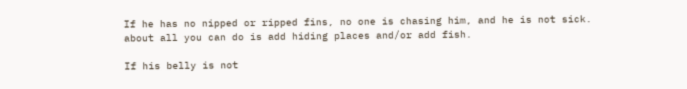If he has no nipped or ripped fins, no one is chasing him, and he is not sick. about all you can do is add hiding places and/or add fish.

If his belly is not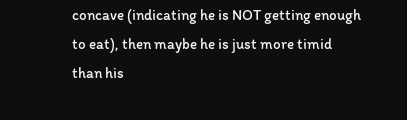concave (indicating he is NOT getting enough to eat), then maybe he is just more timid than his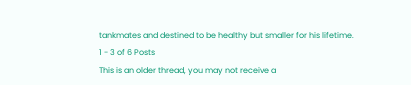tankmates and destined to be healthy but smaller for his lifetime.
1 - 3 of 6 Posts
This is an older thread, you may not receive a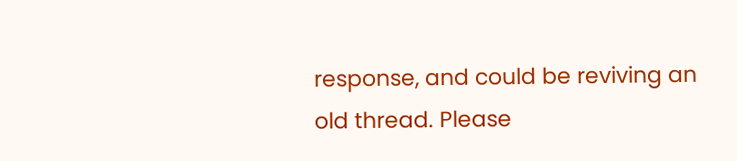response, and could be reviving an old thread. Please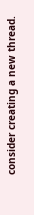consider creating a new thread.